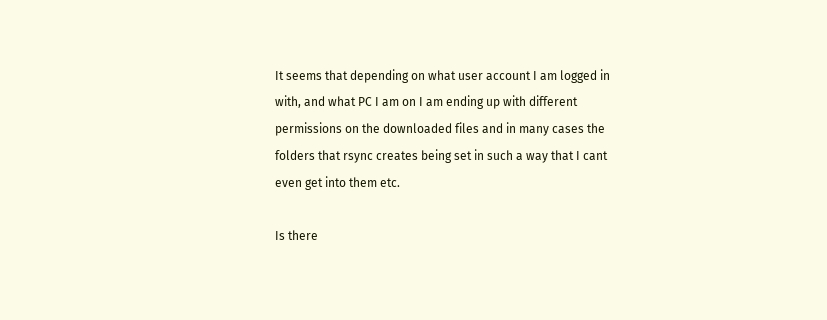It seems that depending on what user account I am logged in with, and what PC I am on I am ending up with different permissions on the downloaded files and in many cases the folders that rsync creates being set in such a way that I cant even get into them etc.

Is there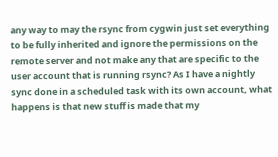any way to may the rsync from cygwin just set everything to be fully inherited and ignore the permissions on the remote server and not make any that are specific to the user account that is running rsync? As I have a nightly sync done in a scheduled task with its own account, what happens is that new stuff is made that my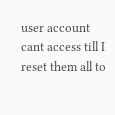user account cant access till I reset them all to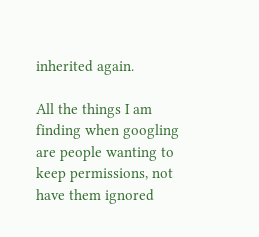inherited again.

All the things I am finding when googling are people wanting to keep permissions, not have them ignored